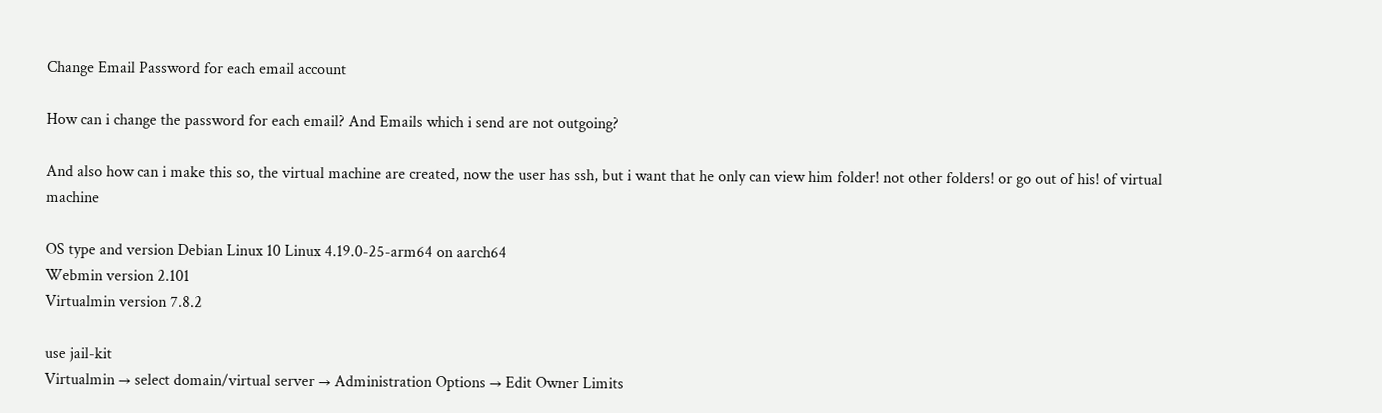Change Email Password for each email account

How can i change the password for each email? And Emails which i send are not outgoing?

And also how can i make this so, the virtual machine are created, now the user has ssh, but i want that he only can view him folder! not other folders! or go out of his! of virtual machine

OS type and version Debian Linux 10 Linux 4.19.0-25-arm64 on aarch64
Webmin version 2.101
Virtualmin version 7.8.2

use jail-kit
Virtualmin → select domain/virtual server → Administration Options → Edit Owner Limits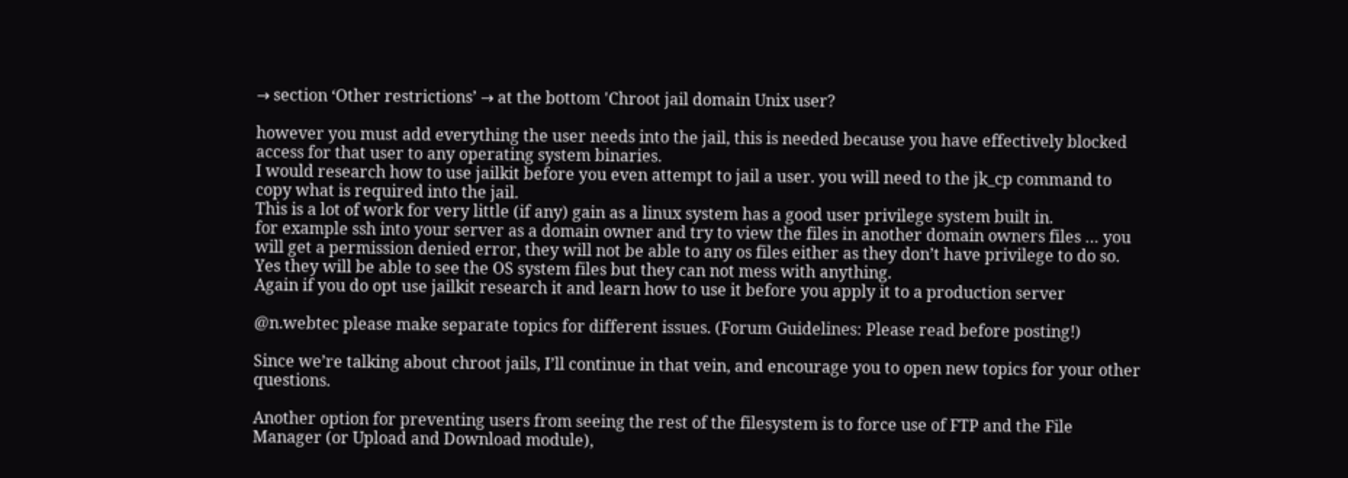→ section ‘Other restrictions’ → at the bottom 'Chroot jail domain Unix user?

however you must add everything the user needs into the jail, this is needed because you have effectively blocked access for that user to any operating system binaries.
I would research how to use jailkit before you even attempt to jail a user. you will need to the jk_cp command to copy what is required into the jail.
This is a lot of work for very little (if any) gain as a linux system has a good user privilege system built in.
for example ssh into your server as a domain owner and try to view the files in another domain owners files … you will get a permission denied error, they will not be able to any os files either as they don’t have privilege to do so. Yes they will be able to see the OS system files but they can not mess with anything.
Again if you do opt use jailkit research it and learn how to use it before you apply it to a production server

@n.webtec please make separate topics for different issues. (Forum Guidelines: Please read before posting!)

Since we’re talking about chroot jails, I’ll continue in that vein, and encourage you to open new topics for your other questions.

Another option for preventing users from seeing the rest of the filesystem is to force use of FTP and the File Manager (or Upload and Download module),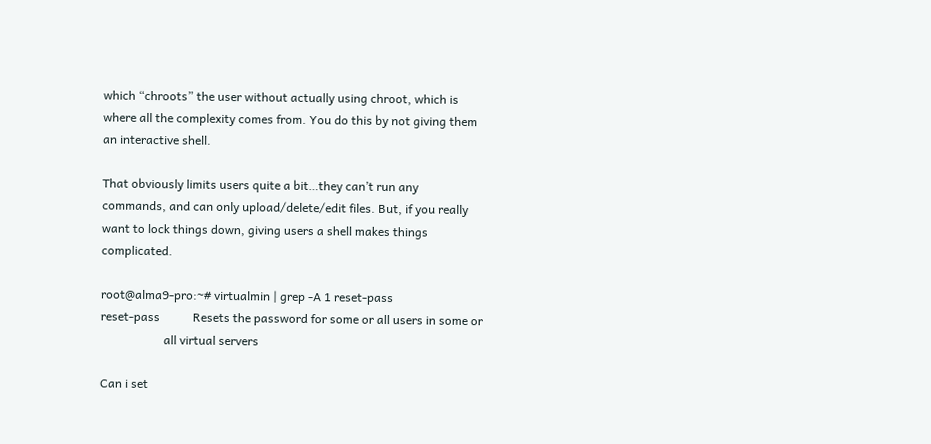which “chroots” the user without actually using chroot, which is where all the complexity comes from. You do this by not giving them an interactive shell.

That obviously limits users quite a bit…they can’t run any commands, and can only upload/delete/edit files. But, if you really want to lock things down, giving users a shell makes things complicated.

root@alma9-pro:~# virtualmin | grep -A 1 reset-pass
reset-pass           Resets the password for some or all users in some or
                     all virtual servers

Can i set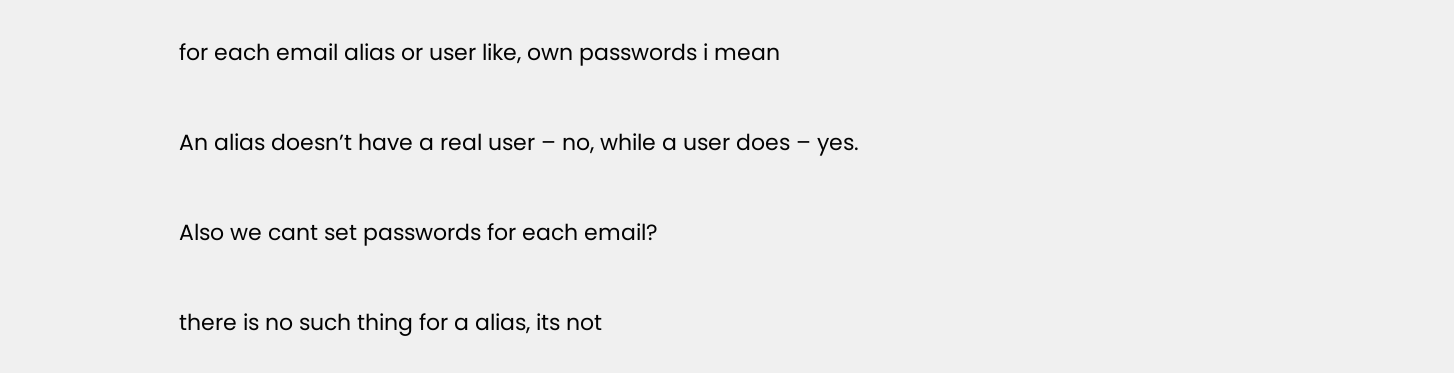for each email alias or user like, own passwords i mean

An alias doesn’t have a real user – no, while a user does – yes.

Also we cant set passwords for each email?

there is no such thing for a alias, its not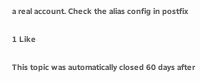a real account. Check the alias config in postfix

1 Like

This topic was automatically closed 60 days after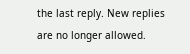the last reply. New replies are no longer allowed.